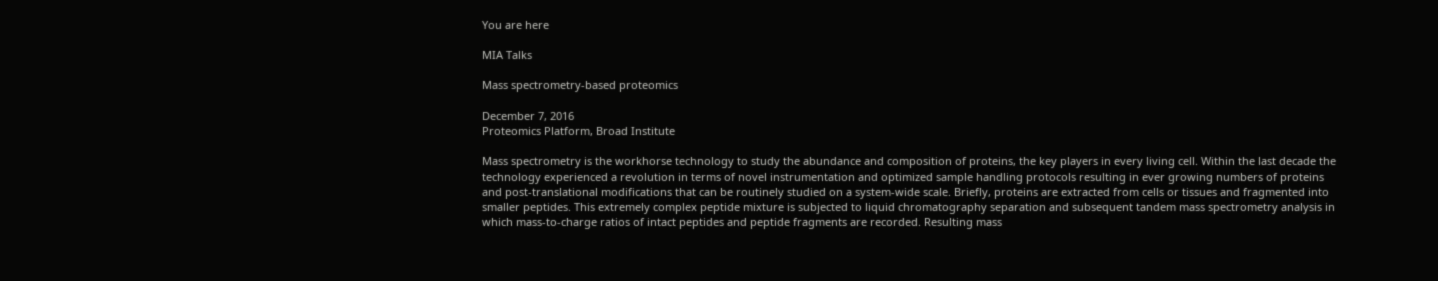You are here

MIA Talks

Mass spectrometry-based proteomics

December 7, 2016
Proteomics Platform, Broad Institute

Mass spectrometry is the workhorse technology to study the abundance and composition of proteins, the key players in every living cell. Within the last decade the technology experienced a revolution in terms of novel instrumentation and optimized sample handling protocols resulting in ever growing numbers of proteins and post-translational modifications that can be routinely studied on a system-wide scale. Briefly, proteins are extracted from cells or tissues and fragmented into smaller peptides. This extremely complex peptide mixture is subjected to liquid chromatography separation and subsequent tandem mass spectrometry analysis in which mass-to-charge ratios of intact peptides and peptide fragments are recorded. Resulting mass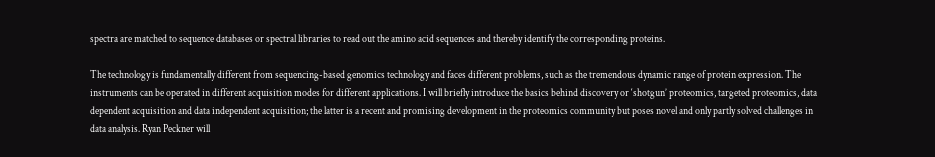spectra are matched to sequence databases or spectral libraries to read out the amino acid sequences and thereby identify the corresponding proteins.

The technology is fundamentally different from sequencing-based genomics technology and faces different problems, such as the tremendous dynamic range of protein expression. The instruments can be operated in different acquisition modes for different applications. I will briefly introduce the basics behind discovery or ‘shotgun’ proteomics, targeted proteomics, data dependent acquisition and data independent acquisition; the latter is a recent and promising development in the proteomics community but poses novel and only partly solved challenges in data analysis. Ryan Peckner will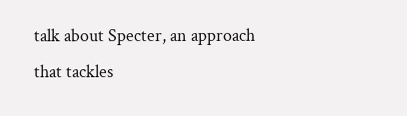talk about Specter, an approach that tackles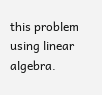this problem using linear algebra.